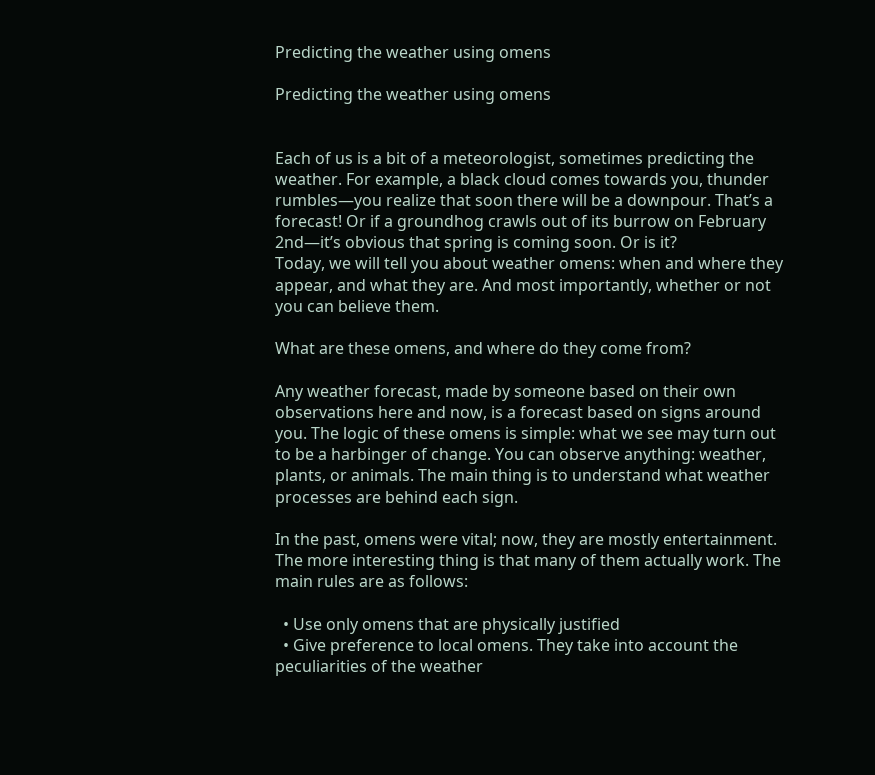Predicting the weather using omens

Predicting the weather using omens


Each of us is a bit of a meteorologist, sometimes predicting the weather. For example, a black cloud comes towards you, thunder rumbles—you realize that soon there will be a downpour. That’s a forecast! Or if a groundhog crawls out of its burrow on February 2nd—it’s obvious that spring is coming soon. Or is it?
Today, we will tell you about weather omens: when and where they appear, and what they are. And most importantly, whether or not you can believe them.

What are these omens, and where do they come from?

Any weather forecast, made by someone based on their own observations here and now, is a forecast based on signs around you. The logic of these omens is simple: what we see may turn out to be a harbinger of change. You can observe anything: weather, plants, or animals. The main thing is to understand what weather processes are behind each sign.

In the past, omens were vital; now, they are mostly entertainment. The more interesting thing is that many of them actually work. The main rules are as follows:

  • Use only omens that are physically justified
  • Give preference to local omens. They take into account the peculiarities of the weather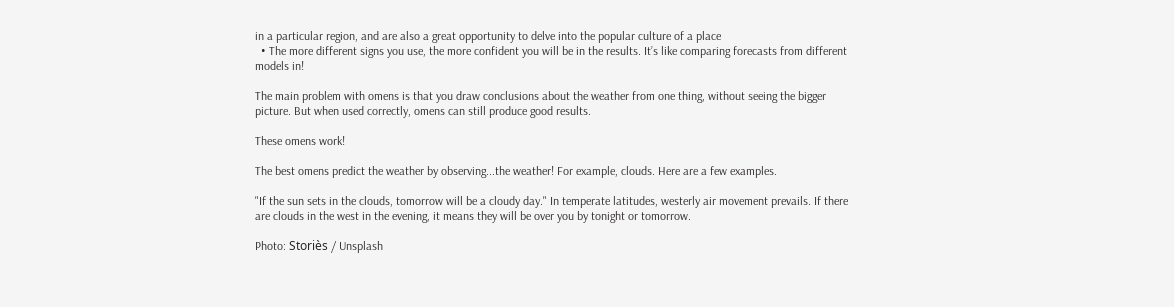in a particular region, and are also a great opportunity to delve into the popular culture of a place
  • The more different signs you use, the more confident you will be in the results. It’s like comparing forecasts from different models in!

The main problem with omens is that you draw conclusions about the weather from one thing, without seeing the bigger picture. But when used correctly, omens can still produce good results.

These omens work!

The best omens predict the weather by observing...the weather! For example, clouds. Here are a few examples.

"If the sun sets in the clouds, tomorrow will be a cloudy day." In temperate latitudes, westerly air movement prevails. If there are clouds in the west in the evening, it means they will be over you by tonight or tomorrow.

Photo: Storiès / Unsplash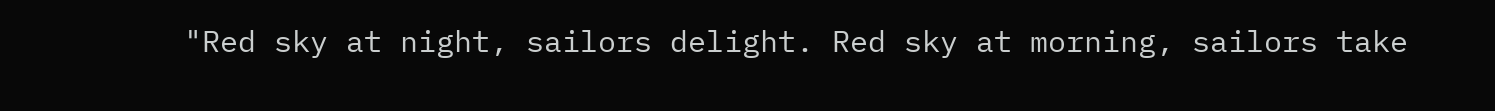"Red sky at night, sailors delight. Red sky at morning, sailors take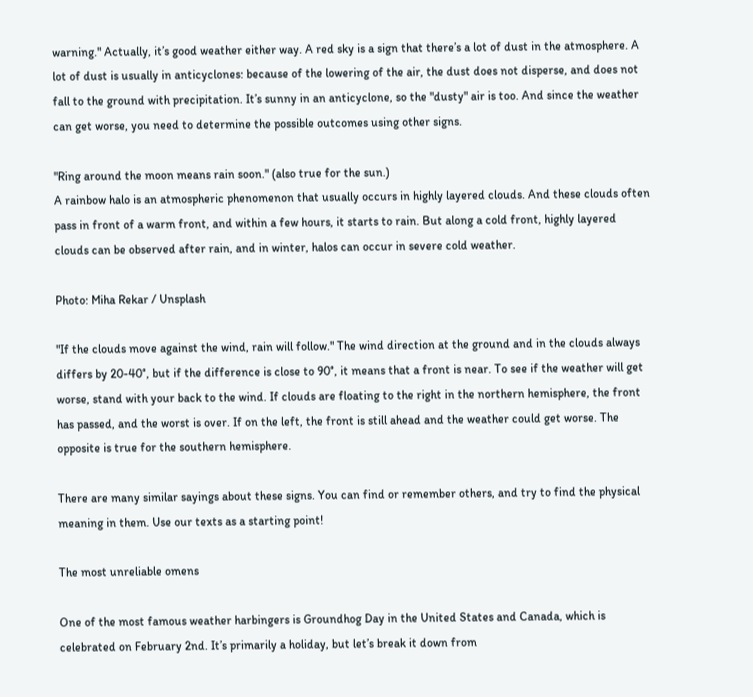warning." Actually, it’s good weather either way. A red sky is a sign that there’s a lot of dust in the atmosphere. A lot of dust is usually in anticyclones: because of the lowering of the air, the dust does not disperse, and does not fall to the ground with precipitation. It’s sunny in an anticyclone, so the "dusty" air is too. And since the weather can get worse, you need to determine the possible outcomes using other signs.

"Ring around the moon means rain soon." (also true for the sun.)
A rainbow halo is an atmospheric phenomenon that usually occurs in highly layered clouds. And these clouds often pass in front of a warm front, and within a few hours, it starts to rain. But along a cold front, highly layered clouds can be observed after rain, and in winter, halos can occur in severe cold weather.

Photo: Miha Rekar / Unsplash

"If the clouds move against the wind, rain will follow." The wind direction at the ground and in the clouds always differs by 20-40°, but if the difference is close to 90°, it means that a front is near. To see if the weather will get worse, stand with your back to the wind. If clouds are floating to the right in the northern hemisphere, the front has passed, and the worst is over. If on the left, the front is still ahead and the weather could get worse. The opposite is true for the southern hemisphere.

There are many similar sayings about these signs. You can find or remember others, and try to find the physical meaning in them. Use our texts as a starting point!

The most unreliable omens

One of the most famous weather harbingers is Groundhog Day in the United States and Canada, which is celebrated on February 2nd. It’s primarily a holiday, but let’s break it down from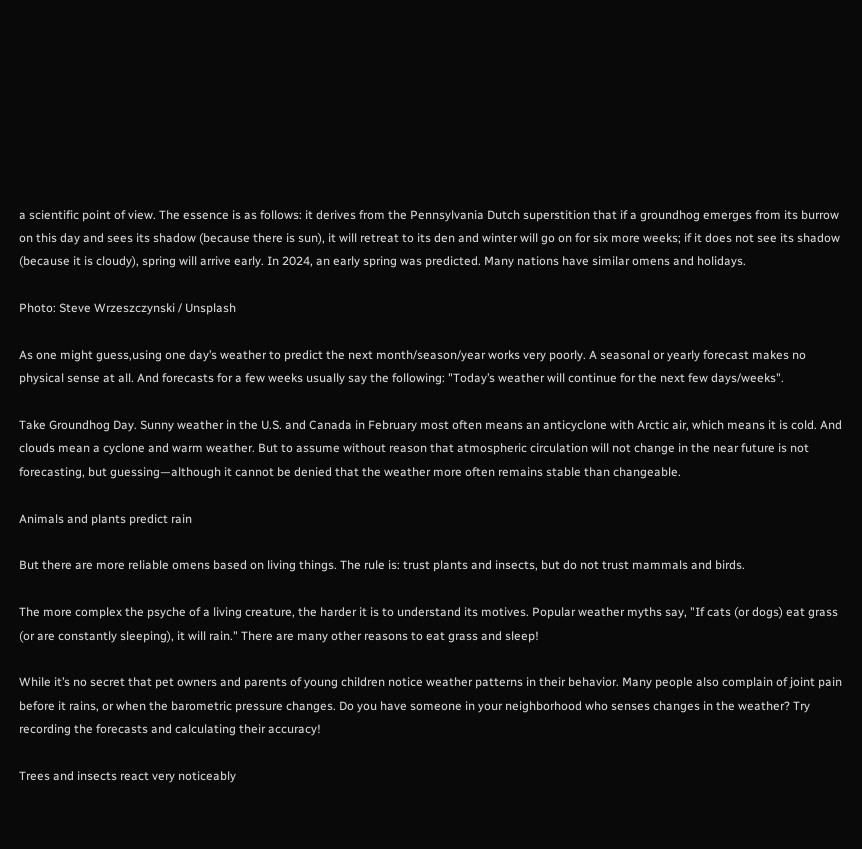a scientific point of view. The essence is as follows: it derives from the Pennsylvania Dutch superstition that if a groundhog emerges from its burrow on this day and sees its shadow (because there is sun), it will retreat to its den and winter will go on for six more weeks; if it does not see its shadow (because it is cloudy), spring will arrive early. In 2024, an early spring was predicted. Many nations have similar omens and holidays.

Photo: Steve Wrzeszczynski / Unsplash

As one might guess,using one day’s weather to predict the next month/season/year works very poorly. A seasonal or yearly forecast makes no physical sense at all. And forecasts for a few weeks usually say the following: "Today’s weather will continue for the next few days/weeks".

Take Groundhog Day. Sunny weather in the U.S. and Canada in February most often means an anticyclone with Arctic air, which means it is cold. And clouds mean a cyclone and warm weather. But to assume without reason that atmospheric circulation will not change in the near future is not forecasting, but guessing—although it cannot be denied that the weather more often remains stable than changeable.

Animals and plants predict rain

But there are more reliable omens based on living things. The rule is: trust plants and insects, but do not trust mammals and birds.

The more complex the psyche of a living creature, the harder it is to understand its motives. Popular weather myths say, "If cats (or dogs) eat grass (or are constantly sleeping), it will rain." There are many other reasons to eat grass and sleep!

While it’s no secret that pet owners and parents of young children notice weather patterns in their behavior. Many people also complain of joint pain before it rains, or when the barometric pressure changes. Do you have someone in your neighborhood who senses changes in the weather? Try recording the forecasts and calculating their accuracy!

Trees and insects react very noticeably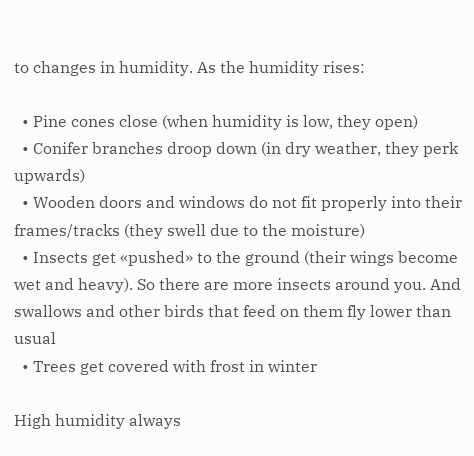to changes in humidity. As the humidity rises:

  • Pine cones close (when humidity is low, they open)
  • Conifer branches droop down (in dry weather, they perk upwards)
  • Wooden doors and windows do not fit properly into their frames/tracks (they swell due to the moisture)
  • Insects get «pushed» to the ground (their wings become wet and heavy). So there are more insects around you. And swallows and other birds that feed on them fly lower than usual
  • Trees get covered with frost in winter

High humidity always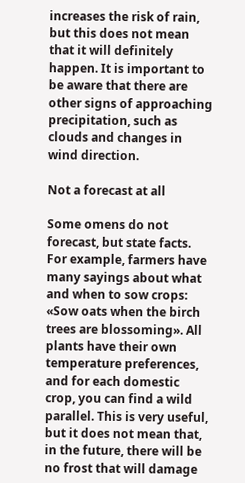increases the risk of rain, but this does not mean that it will definitely happen. It is important to be aware that there are other signs of approaching precipitation, such as clouds and changes in wind direction.

Not a forecast at all

Some omens do not forecast, but state facts. For example, farmers have many sayings about what and when to sow crops: «Sow oats when the birch trees are blossoming». All plants have their own temperature preferences, and for each domestic crop, you can find a wild parallel. This is very useful, but it does not mean that, in the future, there will be no frost that will damage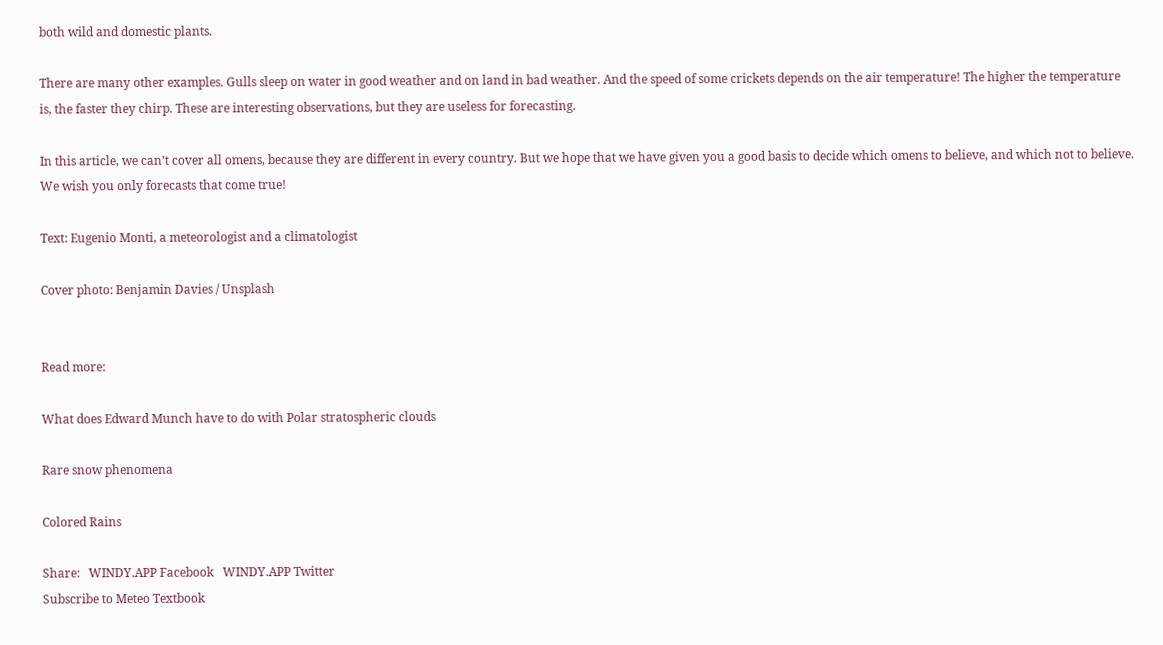both wild and domestic plants.

There are many other examples. Gulls sleep on water in good weather and on land in bad weather. And the speed of some crickets depends on the air temperature! The higher the temperature is, the faster they chirp. These are interesting observations, but they are useless for forecasting.

In this article, we can’t cover all omens, because they are different in every country. But we hope that we have given you a good basis to decide which omens to believe, and which not to believe. We wish you only forecasts that come true!

Text: Eugenio Monti, a meteorologist and a climatologist

Cover photo: Benjamin Davies / Unsplash


Read more:

What does Edward Munch have to do with Polar stratospheric clouds

Rare snow phenomena

Colored Rains

Share:   WINDY.APP Facebook   WINDY.APP Twitter
Subscribe to Meteo Textbook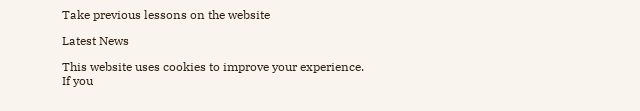Take previous lessons on the website

Latest News

This website uses cookies to improve your experience. If you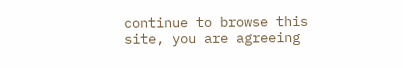continue to browse this site, you are agreeing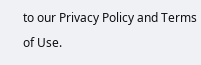to our Privacy Policy and Terms of Use.